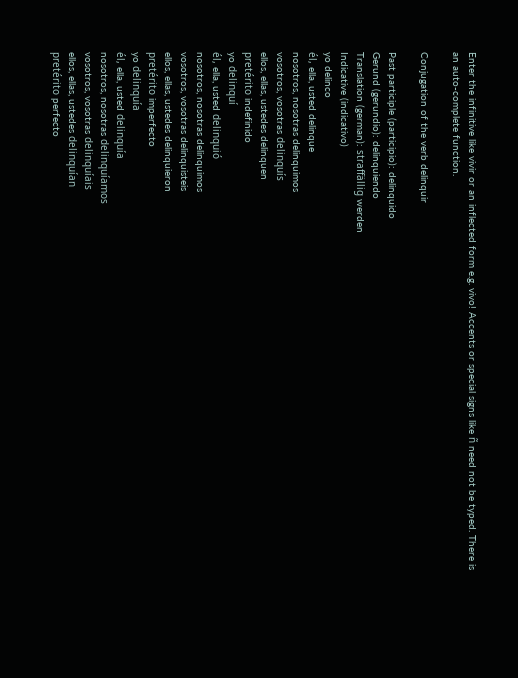Enter the infinitive like vivir or an inflected form e.g. vivo! Accents or special signs like ñ need not be typed. There is an auto-complete function.

Conjugation of the verb delinquir

Past participle (participio): delinquido
Gerund (gerundio): delinquiendo
Translation (german): straffällig werden
Indicative (indicativo)
yo delinco
él, ella, usted delinque
nosotros, nosotras delinquimos
vosotros, vosotras delinquís
ellos, ellas, ustedes delinquen
pretérito indefinido
yo delinquí
él, ella, usted delinquió
nosotros, nosotras delinquimos
vosotros, vosotras delinquisteis
ellos, ellas, ustedes delinquieron
pretérito imperfecto
yo delinquía
él, ella, usted delinquía
nosotros, nosotras delinquíamos
vosotros, vosotras delinquíais
ellos, ellas, ustedes delinquían
pretérito perfecto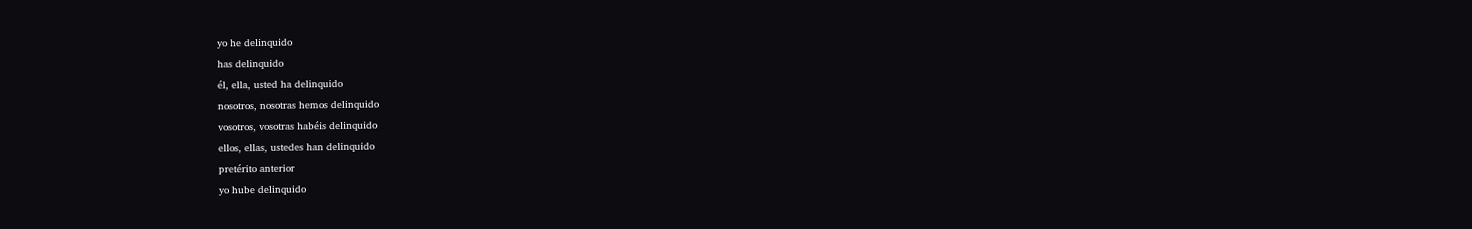yo he delinquido
has delinquido
él, ella, usted ha delinquido
nosotros, nosotras hemos delinquido
vosotros, vosotras habéis delinquido
ellos, ellas, ustedes han delinquido
pretérito anterior
yo hube delinquido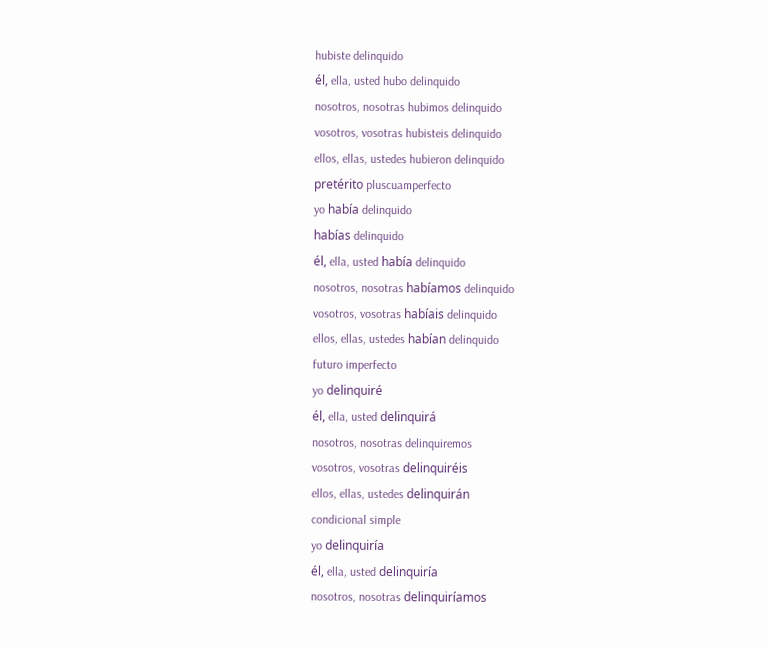hubiste delinquido
él, ella, usted hubo delinquido
nosotros, nosotras hubimos delinquido
vosotros, vosotras hubisteis delinquido
ellos, ellas, ustedes hubieron delinquido
pretérito pluscuamperfecto
yo había delinquido
habías delinquido
él, ella, usted había delinquido
nosotros, nosotras habíamos delinquido
vosotros, vosotras habíais delinquido
ellos, ellas, ustedes habían delinquido
futuro imperfecto
yo delinquiré
él, ella, usted delinquirá
nosotros, nosotras delinquiremos
vosotros, vosotras delinquiréis
ellos, ellas, ustedes delinquirán
condicional simple
yo delinquiría
él, ella, usted delinquiría
nosotros, nosotras delinquiríamos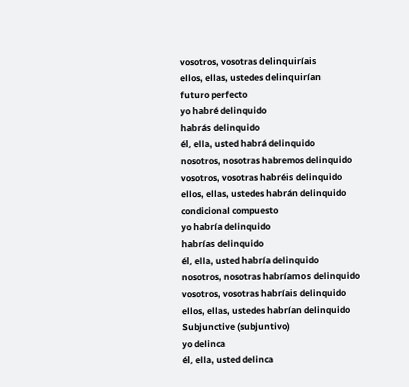vosotros, vosotras delinquiríais
ellos, ellas, ustedes delinquirían
futuro perfecto
yo habré delinquido
habrás delinquido
él, ella, usted habrá delinquido
nosotros, nosotras habremos delinquido
vosotros, vosotras habréis delinquido
ellos, ellas, ustedes habrán delinquido
condicional compuesto
yo habría delinquido
habrías delinquido
él, ella, usted habría delinquido
nosotros, nosotras habríamos delinquido
vosotros, vosotras habríais delinquido
ellos, ellas, ustedes habrían delinquido
Subjunctive (subjuntivo)
yo delinca
él, ella, usted delinca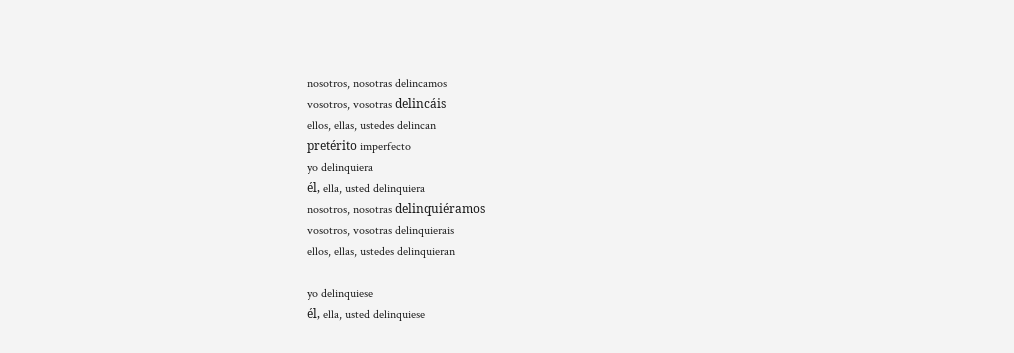nosotros, nosotras delincamos
vosotros, vosotras delincáis
ellos, ellas, ustedes delincan
pretérito imperfecto
yo delinquiera
él, ella, usted delinquiera
nosotros, nosotras delinquiéramos
vosotros, vosotras delinquierais
ellos, ellas, ustedes delinquieran

yo delinquiese
él, ella, usted delinquiese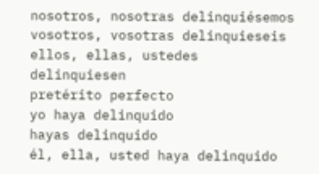nosotros, nosotras delinquiésemos
vosotros, vosotras delinquieseis
ellos, ellas, ustedes delinquiesen
pretérito perfecto
yo haya delinquido
hayas delinquido
él, ella, usted haya delinquido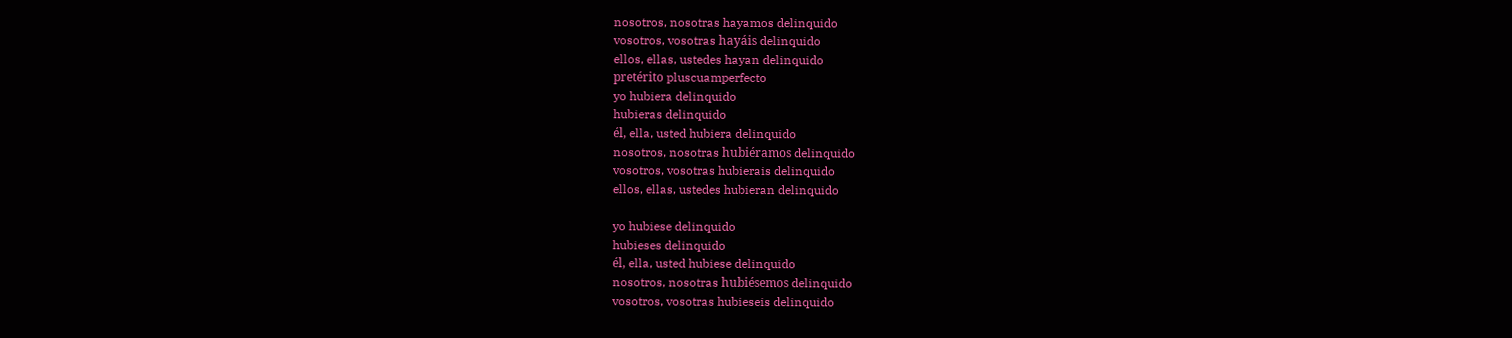nosotros, nosotras hayamos delinquido
vosotros, vosotras hayáis delinquido
ellos, ellas, ustedes hayan delinquido
pretérito pluscuamperfecto
yo hubiera delinquido
hubieras delinquido
él, ella, usted hubiera delinquido
nosotros, nosotras hubiéramos delinquido
vosotros, vosotras hubierais delinquido
ellos, ellas, ustedes hubieran delinquido

yo hubiese delinquido
hubieses delinquido
él, ella, usted hubiese delinquido
nosotros, nosotras hubiésemos delinquido
vosotros, vosotras hubieseis delinquido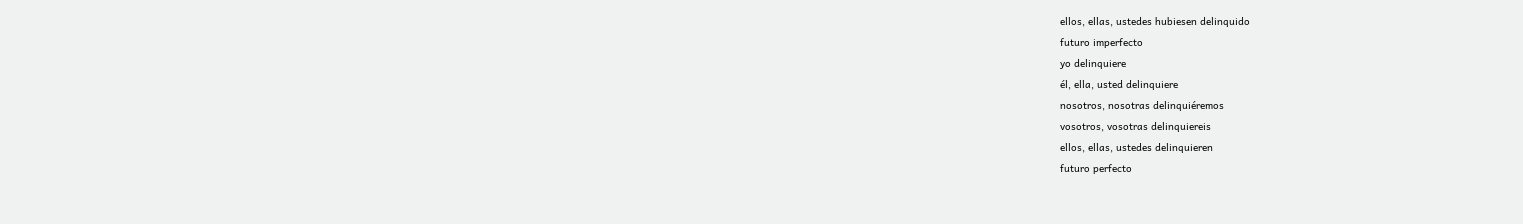ellos, ellas, ustedes hubiesen delinquido
futuro imperfecto
yo delinquiere
él, ella, usted delinquiere
nosotros, nosotras delinquiéremos
vosotros, vosotras delinquiereis
ellos, ellas, ustedes delinquieren
futuro perfecto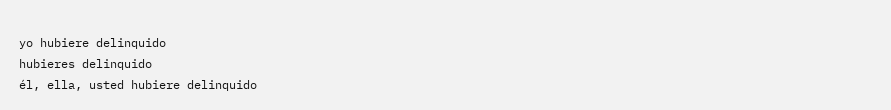yo hubiere delinquido
hubieres delinquido
él, ella, usted hubiere delinquido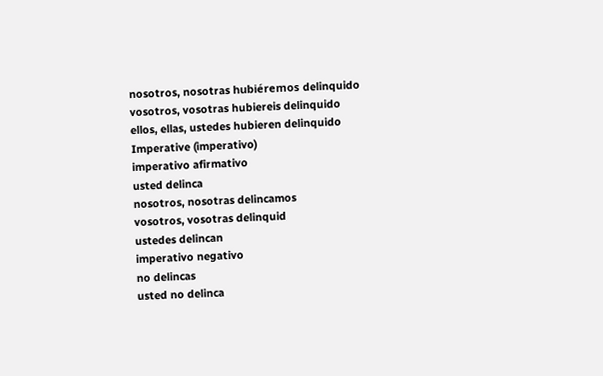nosotros, nosotras hubiéremos delinquido
vosotros, vosotras hubiereis delinquido
ellos, ellas, ustedes hubieren delinquido
Imperative (imperativo)
imperativo afirmativo
usted delinca
nosotros, nosotras delincamos
vosotros, vosotras delinquid
ustedes delincan
imperativo negativo
no delincas
usted no delinca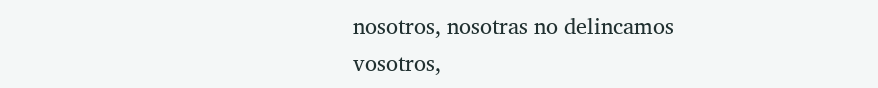nosotros, nosotras no delincamos
vosotros,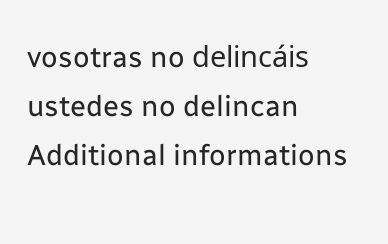vosotras no delincáis
ustedes no delincan
Additional informations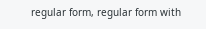regular form, regular form with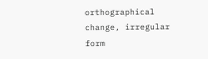orthographical change, irregular form